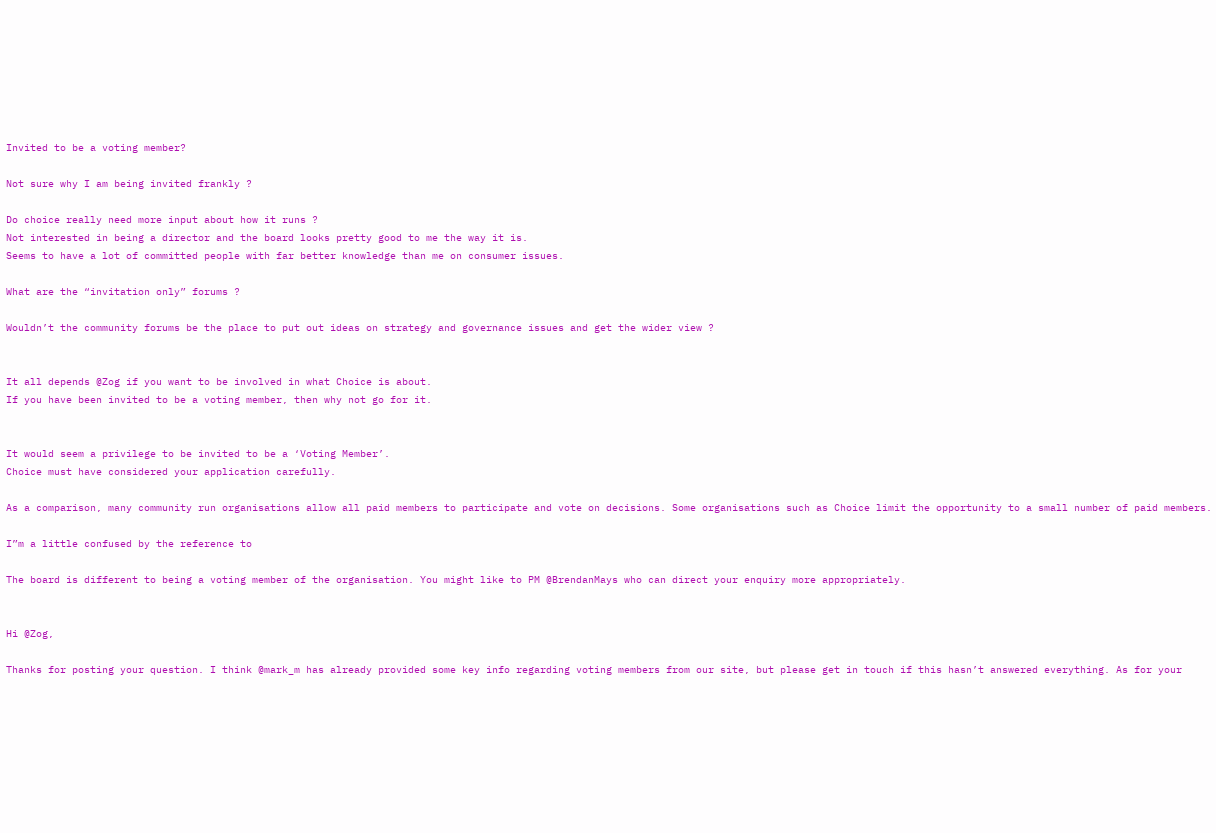Invited to be a voting member?

Not sure why I am being invited frankly ?

Do choice really need more input about how it runs ?
Not interested in being a director and the board looks pretty good to me the way it is.
Seems to have a lot of committed people with far better knowledge than me on consumer issues.

What are the “invitation only” forums ?

Wouldn’t the community forums be the place to put out ideas on strategy and governance issues and get the wider view ?


It all depends @Zog if you want to be involved in what Choice is about.
If you have been invited to be a voting member, then why not go for it.


It would seem a privilege to be invited to be a ‘Voting Member’.
Choice must have considered your application carefully.

As a comparison, many community run organisations allow all paid members to participate and vote on decisions. Some organisations such as Choice limit the opportunity to a small number of paid members.

I”m a little confused by the reference to

The board is different to being a voting member of the organisation. You might like to PM @BrendanMays who can direct your enquiry more appropriately.


Hi @Zog,

Thanks for posting your question. I think @mark_m has already provided some key info regarding voting members from our site, but please get in touch if this hasn’t answered everything. As for your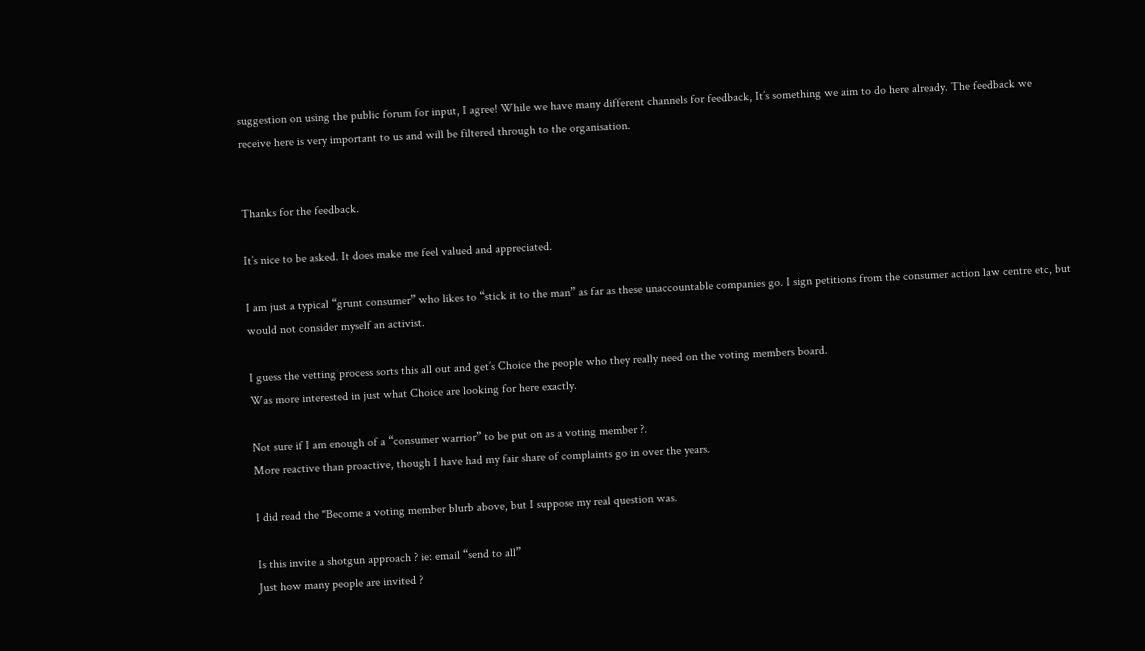suggestion on using the public forum for input, I agree! While we have many different channels for feedback, It’s something we aim to do here already. The feedback we receive here is very important to us and will be filtered through to the organisation.


Thanks for the feedback.

It’s nice to be asked. It does make me feel valued and appreciated.

I am just a typical “grunt consumer” who likes to “stick it to the man” as far as these unaccountable companies go. I sign petitions from the consumer action law centre etc, but would not consider myself an activist.

I guess the vetting process sorts this all out and get’s Choice the people who they really need on the voting members board.
Was more interested in just what Choice are looking for here exactly.

Not sure if I am enough of a “consumer warrior” to be put on as a voting member ?.
More reactive than proactive, though I have had my fair share of complaints go in over the years.

I did read the "Become a voting member blurb above, but I suppose my real question was.

Is this invite a shotgun approach ? ie: email “send to all”
Just how many people are invited ?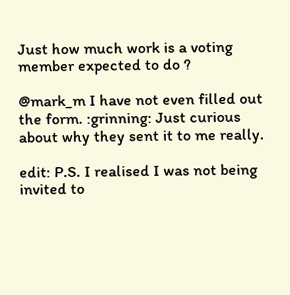Just how much work is a voting member expected to do ?

@mark_m I have not even filled out the form. :grinning: Just curious about why they sent it to me really.

edit: P.S. I realised I was not being invited to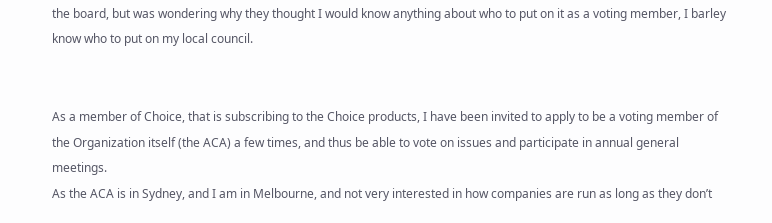the board, but was wondering why they thought I would know anything about who to put on it as a voting member, I barley know who to put on my local council.


As a member of Choice, that is subscribing to the Choice products, I have been invited to apply to be a voting member of the Organization itself (the ACA) a few times, and thus be able to vote on issues and participate in annual general meetings.
As the ACA is in Sydney, and I am in Melbourne, and not very interested in how companies are run as long as they don’t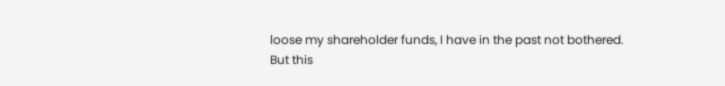loose my shareholder funds, I have in the past not bothered.
But this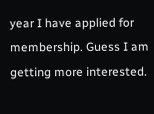year I have applied for membership. Guess I am getting more interested.